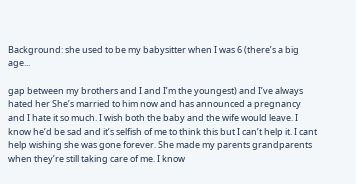Background: she used to be my babysitter when I was 6 (there’s a big age...

gap between my brothers and I and I’m the youngest) and I’ve always hated her She’s married to him now and has announced a pregnancy and I hate it so much. I wish both the baby and the wife would leave. I know he’d be sad and it’s selfish of me to think this but I can’t help it. I cant help wishing she was gone forever. She made my parents grandparents when they’re still taking care of me. I know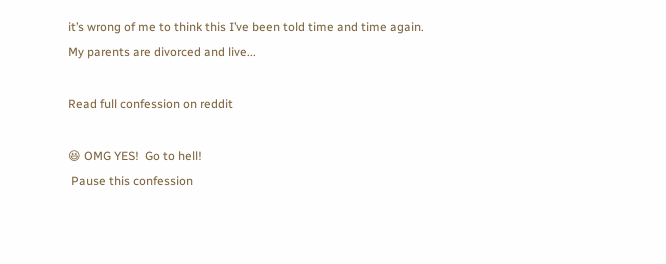it’s wrong of me to think this I’ve been told time and time again. My parents are divorced and live...

Read full confession on reddit

😆 OMG YES!  Go to hell!
 Pause this confession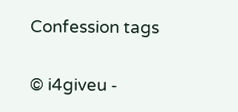Confession tags

© i4giveu -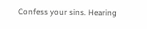Confess your sins. Hearing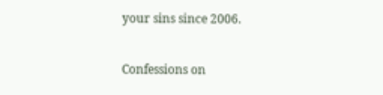your sins since 2006.

Confessions on